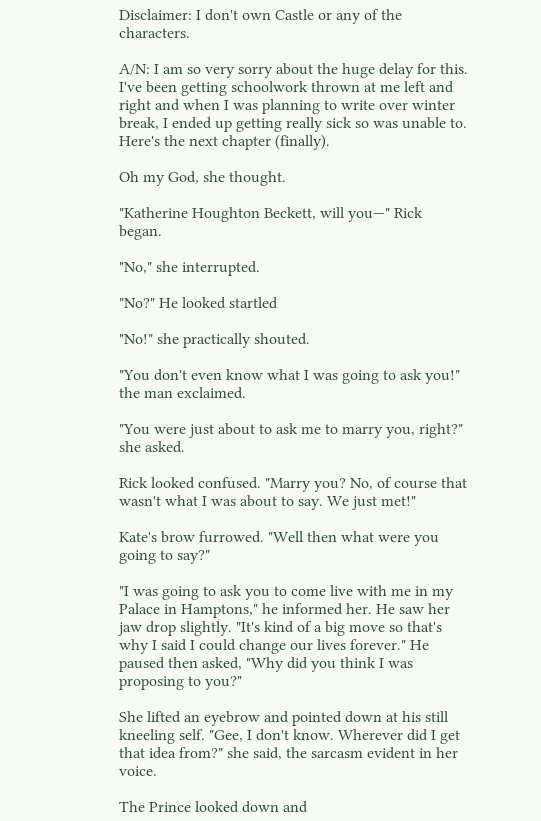Disclaimer: I don't own Castle or any of the characters.

A/N: I am so very sorry about the huge delay for this. I've been getting schoolwork thrown at me left and right and when I was planning to write over winter break, I ended up getting really sick so was unable to. Here's the next chapter (finally).

Oh my God, she thought.

"Katherine Houghton Beckett, will you—" Rick began.

"No," she interrupted.

"No?" He looked startled

"No!" she practically shouted.

"You don't even know what I was going to ask you!" the man exclaimed.

"You were just about to ask me to marry you, right?" she asked.

Rick looked confused. "Marry you? No, of course that wasn't what I was about to say. We just met!"

Kate's brow furrowed. "Well then what were you going to say?"

"I was going to ask you to come live with me in my Palace in Hamptons," he informed her. He saw her jaw drop slightly. "It's kind of a big move so that's why I said I could change our lives forever." He paused then asked, "Why did you think I was proposing to you?"

She lifted an eyebrow and pointed down at his still kneeling self. "Gee, I don't know. Wherever did I get that idea from?" she said, the sarcasm evident in her voice.

The Prince looked down and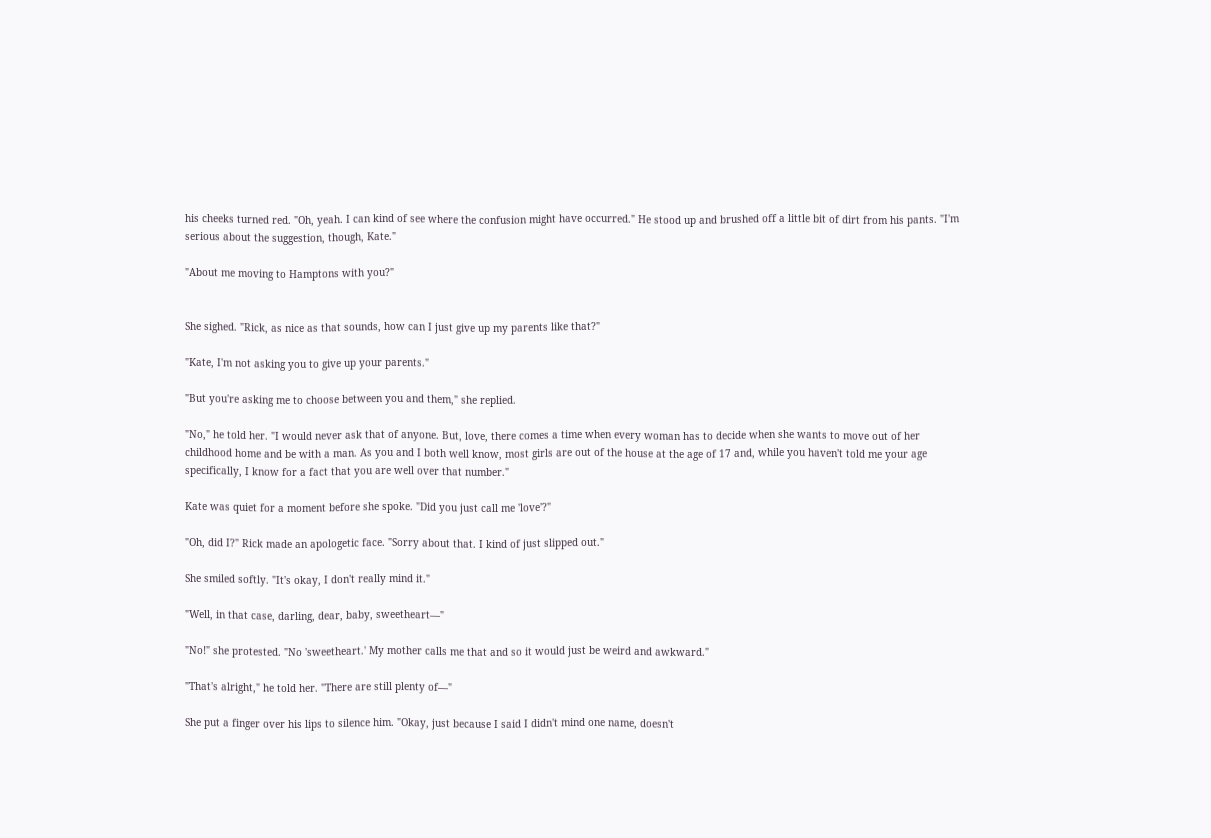his cheeks turned red. "Oh, yeah. I can kind of see where the confusion might have occurred." He stood up and brushed off a little bit of dirt from his pants. "I'm serious about the suggestion, though, Kate."

"About me moving to Hamptons with you?"


She sighed. "Rick, as nice as that sounds, how can I just give up my parents like that?"

"Kate, I'm not asking you to give up your parents."

"But you're asking me to choose between you and them," she replied.

"No," he told her. "I would never ask that of anyone. But, love, there comes a time when every woman has to decide when she wants to move out of her childhood home and be with a man. As you and I both well know, most girls are out of the house at the age of 17 and, while you haven't told me your age specifically, I know for a fact that you are well over that number."

Kate was quiet for a moment before she spoke. "Did you just call me 'love'?"

"Oh, did I?" Rick made an apologetic face. "Sorry about that. I kind of just slipped out."

She smiled softly. "It's okay, I don't really mind it."

"Well, in that case, darling, dear, baby, sweetheart—"

"No!" she protested. "No 'sweetheart.' My mother calls me that and so it would just be weird and awkward."

"That's alright," he told her. "There are still plenty of—"

She put a finger over his lips to silence him. "Okay, just because I said I didn't mind one name, doesn't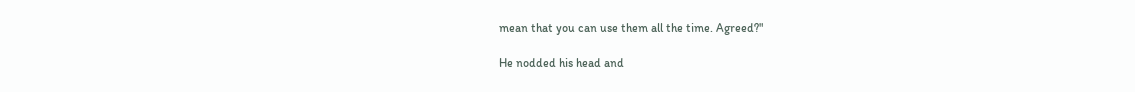mean that you can use them all the time. Agreed?"

He nodded his head and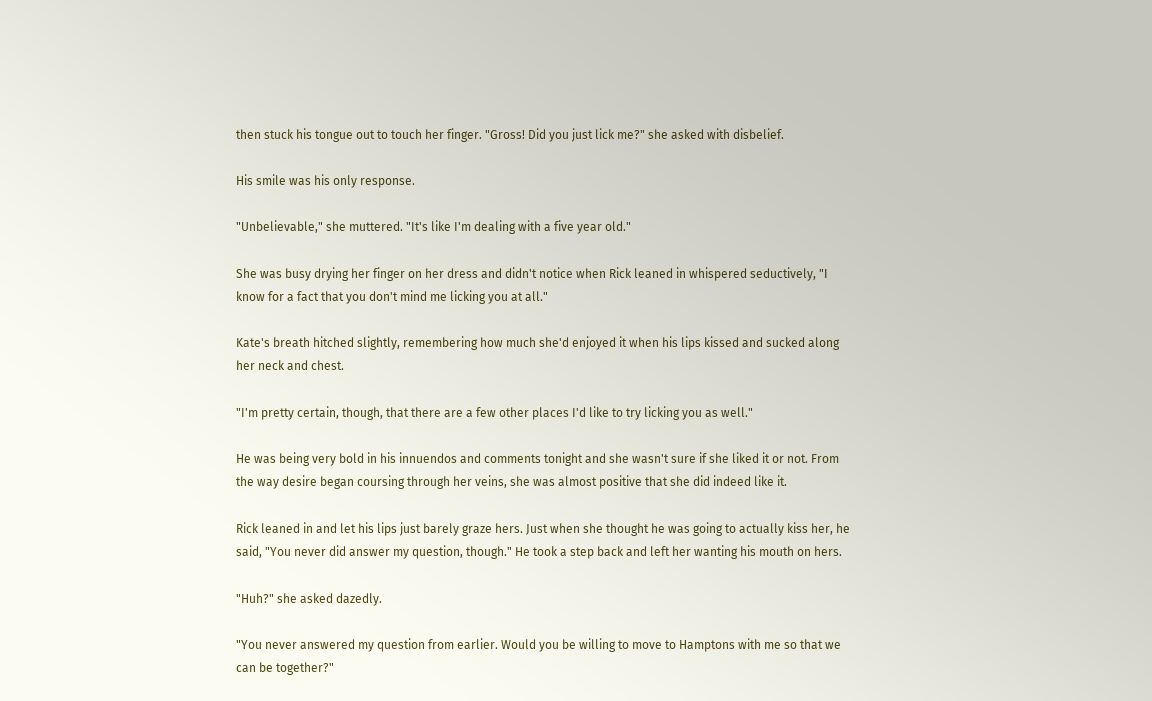then stuck his tongue out to touch her finger. "Gross! Did you just lick me?" she asked with disbelief.

His smile was his only response.

"Unbelievable," she muttered. "It's like I'm dealing with a five year old."

She was busy drying her finger on her dress and didn't notice when Rick leaned in whispered seductively, "I know for a fact that you don't mind me licking you at all."

Kate's breath hitched slightly, remembering how much she'd enjoyed it when his lips kissed and sucked along her neck and chest.

"I'm pretty certain, though, that there are a few other places I'd like to try licking you as well."

He was being very bold in his innuendos and comments tonight and she wasn't sure if she liked it or not. From the way desire began coursing through her veins, she was almost positive that she did indeed like it.

Rick leaned in and let his lips just barely graze hers. Just when she thought he was going to actually kiss her, he said, "You never did answer my question, though." He took a step back and left her wanting his mouth on hers.

"Huh?" she asked dazedly.

"You never answered my question from earlier. Would you be willing to move to Hamptons with me so that we can be together?"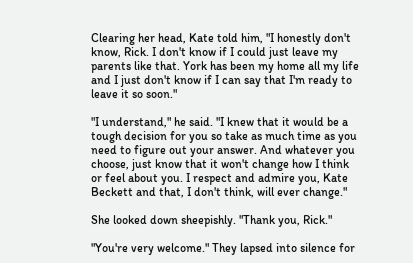Clearing her head, Kate told him, "I honestly don't know, Rick. I don't know if I could just leave my parents like that. York has been my home all my life and I just don't know if I can say that I'm ready to leave it so soon."

"I understand," he said. "I knew that it would be a tough decision for you so take as much time as you need to figure out your answer. And whatever you choose, just know that it won't change how I think or feel about you. I respect and admire you, Kate Beckett and that, I don't think, will ever change."

She looked down sheepishly. "Thank you, Rick."

"You're very welcome." They lapsed into silence for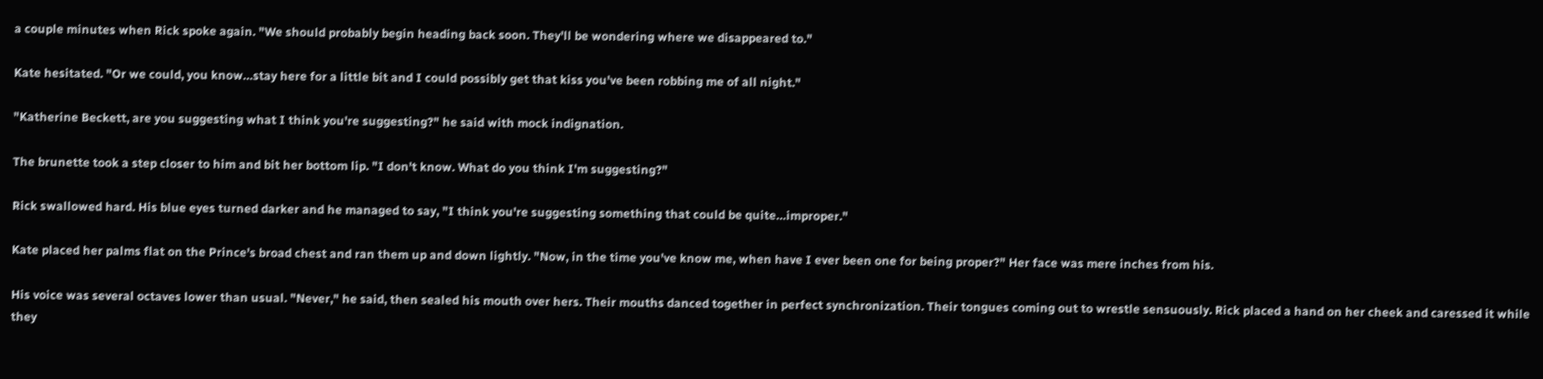a couple minutes when Rick spoke again. "We should probably begin heading back soon. They'll be wondering where we disappeared to."

Kate hesitated. "Or we could, you know…stay here for a little bit and I could possibly get that kiss you've been robbing me of all night."

"Katherine Beckett, are you suggesting what I think you're suggesting?" he said with mock indignation.

The brunette took a step closer to him and bit her bottom lip. "I don't know. What do you think I'm suggesting?"

Rick swallowed hard. His blue eyes turned darker and he managed to say, "I think you're suggesting something that could be quite…improper."

Kate placed her palms flat on the Prince's broad chest and ran them up and down lightly. "Now, in the time you've know me, when have I ever been one for being proper?" Her face was mere inches from his.

His voice was several octaves lower than usual. "Never," he said, then sealed his mouth over hers. Their mouths danced together in perfect synchronization. Their tongues coming out to wrestle sensuously. Rick placed a hand on her cheek and caressed it while they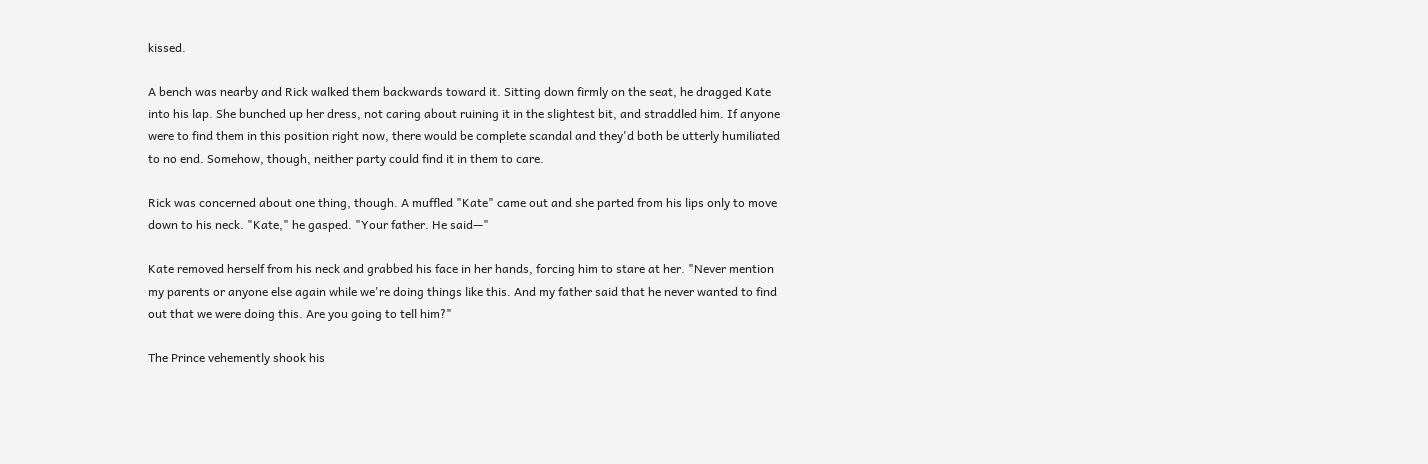kissed.

A bench was nearby and Rick walked them backwards toward it. Sitting down firmly on the seat, he dragged Kate into his lap. She bunched up her dress, not caring about ruining it in the slightest bit, and straddled him. If anyone were to find them in this position right now, there would be complete scandal and they'd both be utterly humiliated to no end. Somehow, though, neither party could find it in them to care.

Rick was concerned about one thing, though. A muffled "Kate" came out and she parted from his lips only to move down to his neck. "Kate," he gasped. "Your father. He said—"

Kate removed herself from his neck and grabbed his face in her hands, forcing him to stare at her. "Never mention my parents or anyone else again while we're doing things like this. And my father said that he never wanted to find out that we were doing this. Are you going to tell him?"

The Prince vehemently shook his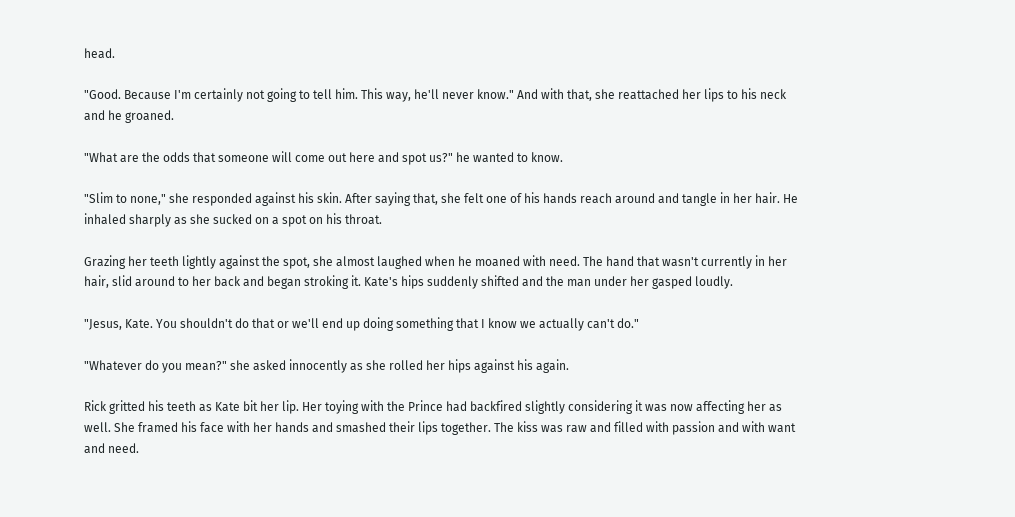head.

"Good. Because I'm certainly not going to tell him. This way, he'll never know." And with that, she reattached her lips to his neck and he groaned.

"What are the odds that someone will come out here and spot us?" he wanted to know.

"Slim to none," she responded against his skin. After saying that, she felt one of his hands reach around and tangle in her hair. He inhaled sharply as she sucked on a spot on his throat.

Grazing her teeth lightly against the spot, she almost laughed when he moaned with need. The hand that wasn't currently in her hair, slid around to her back and began stroking it. Kate's hips suddenly shifted and the man under her gasped loudly.

"Jesus, Kate. You shouldn't do that or we'll end up doing something that I know we actually can't do."

"Whatever do you mean?" she asked innocently as she rolled her hips against his again.

Rick gritted his teeth as Kate bit her lip. Her toying with the Prince had backfired slightly considering it was now affecting her as well. She framed his face with her hands and smashed their lips together. The kiss was raw and filled with passion and with want and need.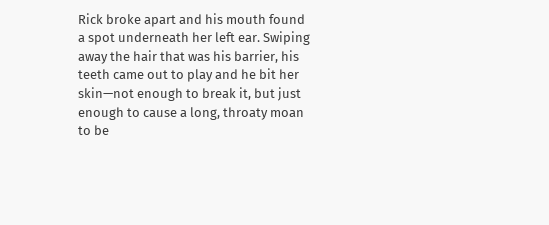Rick broke apart and his mouth found a spot underneath her left ear. Swiping away the hair that was his barrier, his teeth came out to play and he bit her skin—not enough to break it, but just enough to cause a long, throaty moan to be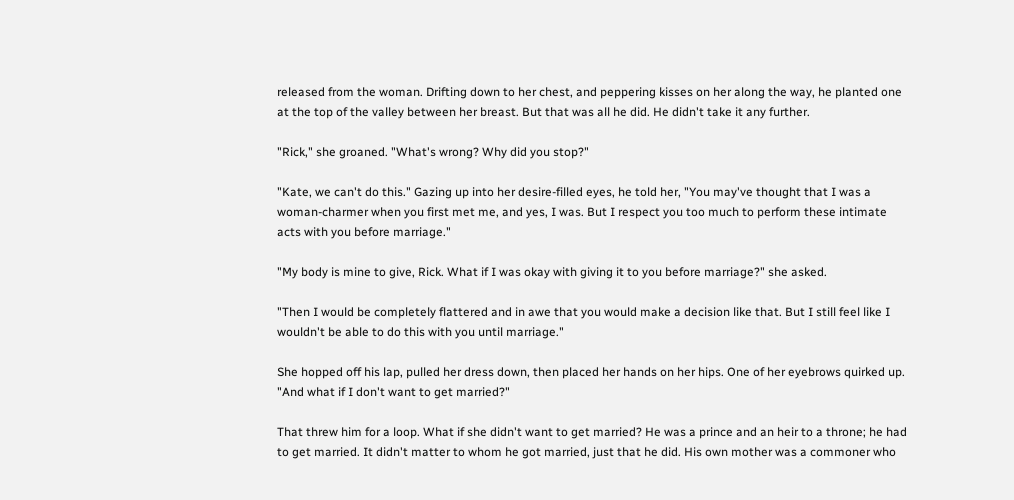released from the woman. Drifting down to her chest, and peppering kisses on her along the way, he planted one at the top of the valley between her breast. But that was all he did. He didn't take it any further.

"Rick," she groaned. "What's wrong? Why did you stop?"

"Kate, we can't do this." Gazing up into her desire-filled eyes, he told her, "You may've thought that I was a woman-charmer when you first met me, and yes, I was. But I respect you too much to perform these intimate acts with you before marriage."

"My body is mine to give, Rick. What if I was okay with giving it to you before marriage?" she asked.

"Then I would be completely flattered and in awe that you would make a decision like that. But I still feel like I wouldn't be able to do this with you until marriage."

She hopped off his lap, pulled her dress down, then placed her hands on her hips. One of her eyebrows quirked up. "And what if I don't want to get married?"

That threw him for a loop. What if she didn't want to get married? He was a prince and an heir to a throne; he had to get married. It didn't matter to whom he got married, just that he did. His own mother was a commoner who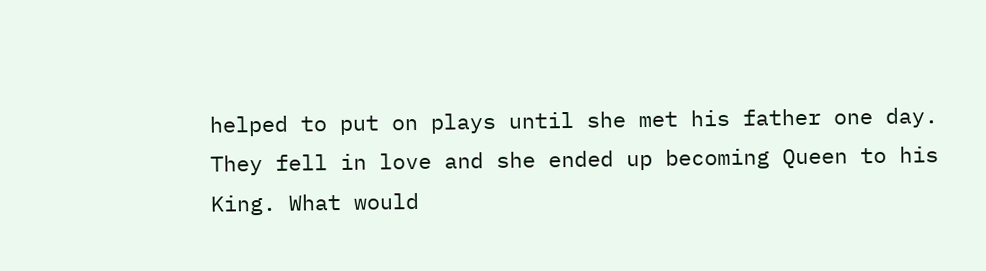helped to put on plays until she met his father one day. They fell in love and she ended up becoming Queen to his King. What would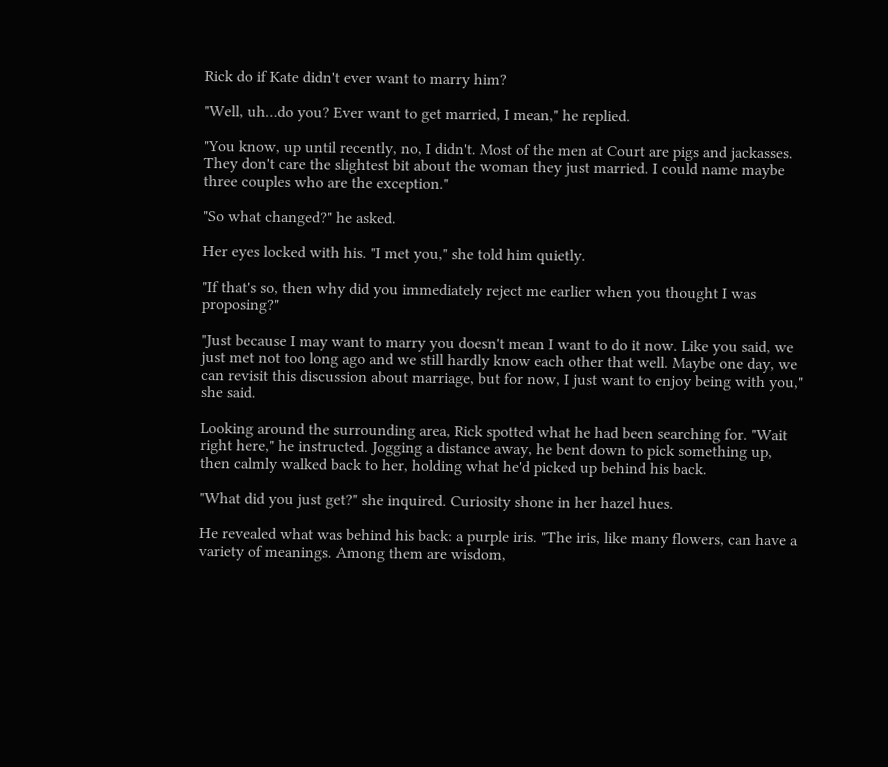Rick do if Kate didn't ever want to marry him?

"Well, uh…do you? Ever want to get married, I mean," he replied.

"You know, up until recently, no, I didn't. Most of the men at Court are pigs and jackasses. They don't care the slightest bit about the woman they just married. I could name maybe three couples who are the exception."

"So what changed?" he asked.

Her eyes locked with his. "I met you," she told him quietly.

"If that's so, then why did you immediately reject me earlier when you thought I was proposing?"

"Just because I may want to marry you doesn't mean I want to do it now. Like you said, we just met not too long ago and we still hardly know each other that well. Maybe one day, we can revisit this discussion about marriage, but for now, I just want to enjoy being with you," she said.

Looking around the surrounding area, Rick spotted what he had been searching for. "Wait right here," he instructed. Jogging a distance away, he bent down to pick something up, then calmly walked back to her, holding what he'd picked up behind his back.

"What did you just get?" she inquired. Curiosity shone in her hazel hues.

He revealed what was behind his back: a purple iris. "The iris, like many flowers, can have a variety of meanings. Among them are wisdom,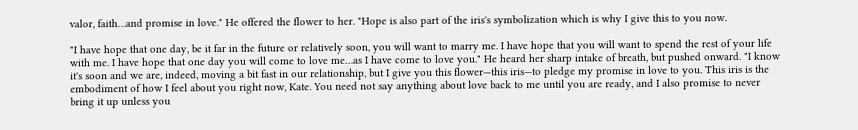valor, faith…and promise in love." He offered the flower to her. "Hope is also part of the iris's symbolization which is why I give this to you now.

"I have hope that one day, be it far in the future or relatively soon, you will want to marry me. I have hope that you will want to spend the rest of your life with me. I have hope that one day you will come to love me…as I have come to love you." He heard her sharp intake of breath, but pushed onward. "I know it's soon and we are, indeed, moving a bit fast in our relationship, but I give you this flower—this iris—to pledge my promise in love to you. This iris is the embodiment of how I feel about you right now, Kate. You need not say anything about love back to me until you are ready, and I also promise to never bring it up unless you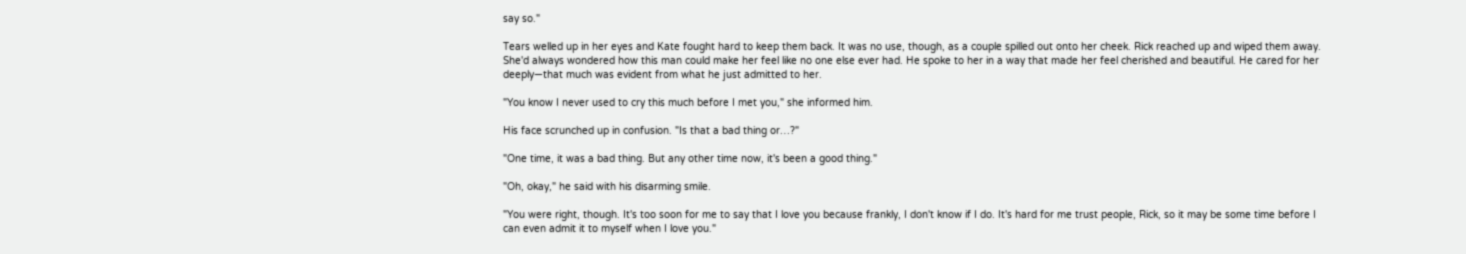say so."

Tears welled up in her eyes and Kate fought hard to keep them back. It was no use, though, as a couple spilled out onto her cheek. Rick reached up and wiped them away. She'd always wondered how this man could make her feel like no one else ever had. He spoke to her in a way that made her feel cherished and beautiful. He cared for her deeply—that much was evident from what he just admitted to her.

"You know I never used to cry this much before I met you," she informed him.

His face scrunched up in confusion. "Is that a bad thing or…?"

"One time, it was a bad thing. But any other time now, it's been a good thing."

"Oh, okay," he said with his disarming smile.

"You were right, though. It's too soon for me to say that I love you because frankly, I don't know if I do. It's hard for me trust people, Rick, so it may be some time before I can even admit it to myself when I love you."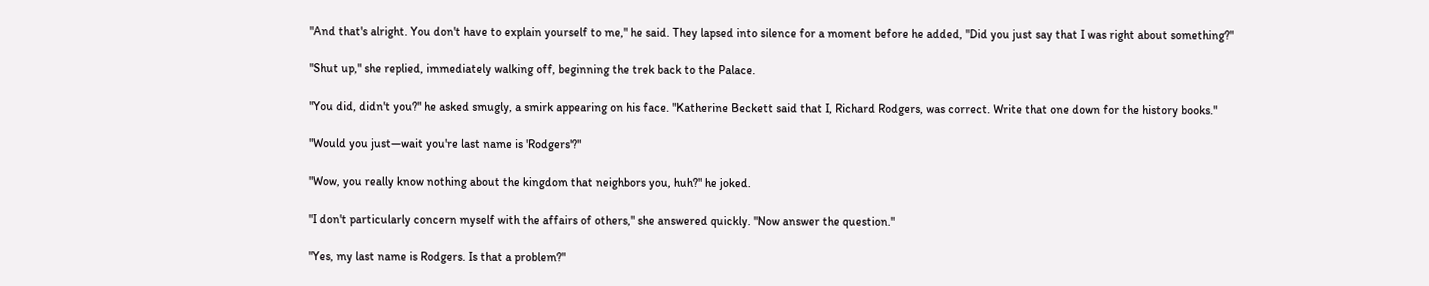"And that's alright. You don't have to explain yourself to me," he said. They lapsed into silence for a moment before he added, "Did you just say that I was right about something?"

"Shut up," she replied, immediately walking off, beginning the trek back to the Palace.

"You did, didn't you?" he asked smugly, a smirk appearing on his face. "Katherine Beckett said that I, Richard Rodgers, was correct. Write that one down for the history books."

"Would you just—wait you're last name is 'Rodgers'?"

"Wow, you really know nothing about the kingdom that neighbors you, huh?" he joked.

"I don't particularly concern myself with the affairs of others," she answered quickly. "Now answer the question."

"Yes, my last name is Rodgers. Is that a problem?"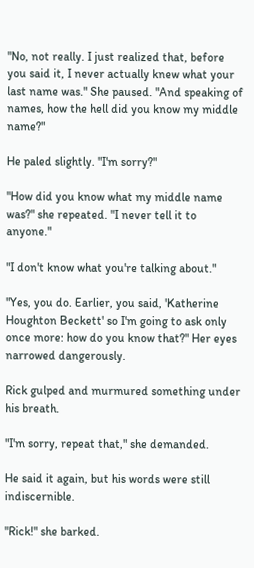"No, not really. I just realized that, before you said it, I never actually knew what your last name was." She paused. "And speaking of names, how the hell did you know my middle name?"

He paled slightly. "I'm sorry?"

"How did you know what my middle name was?" she repeated. "I never tell it to anyone."

"I don't know what you're talking about."

"Yes, you do. Earlier, you said, 'Katherine Houghton Beckett' so I'm going to ask only once more: how do you know that?" Her eyes narrowed dangerously.

Rick gulped and murmured something under his breath.

"I'm sorry, repeat that," she demanded.

He said it again, but his words were still indiscernible.

"Rick!" she barked.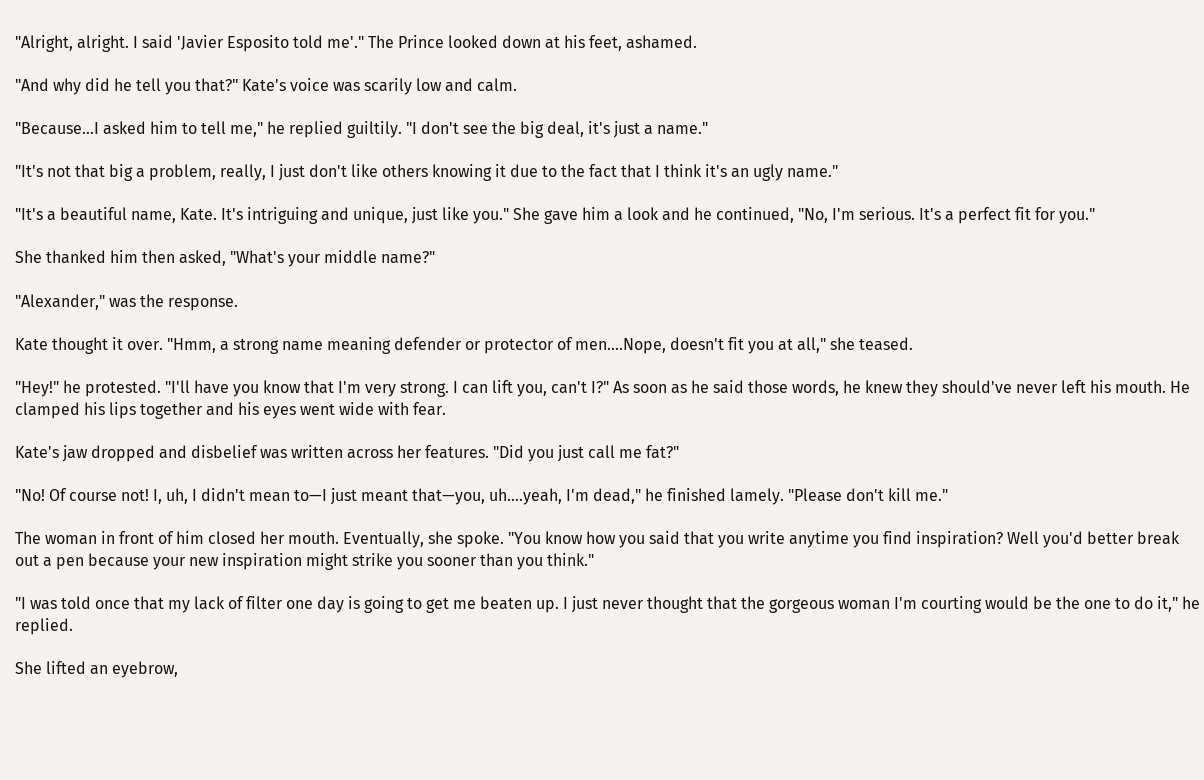"Alright, alright. I said 'Javier Esposito told me'." The Prince looked down at his feet, ashamed.

"And why did he tell you that?" Kate's voice was scarily low and calm.

"Because…I asked him to tell me," he replied guiltily. "I don't see the big deal, it's just a name."

"It's not that big a problem, really, I just don't like others knowing it due to the fact that I think it's an ugly name."

"It's a beautiful name, Kate. It's intriguing and unique, just like you." She gave him a look and he continued, "No, I'm serious. It's a perfect fit for you."

She thanked him then asked, "What's your middle name?"

"Alexander," was the response.

Kate thought it over. "Hmm, a strong name meaning defender or protector of men….Nope, doesn't fit you at all," she teased.

"Hey!" he protested. "I'll have you know that I'm very strong. I can lift you, can't I?" As soon as he said those words, he knew they should've never left his mouth. He clamped his lips together and his eyes went wide with fear.

Kate's jaw dropped and disbelief was written across her features. "Did you just call me fat?"

"No! Of course not! I, uh, I didn't mean to—I just meant that—you, uh….yeah, I'm dead," he finished lamely. "Please don't kill me."

The woman in front of him closed her mouth. Eventually, she spoke. "You know how you said that you write anytime you find inspiration? Well you'd better break out a pen because your new inspiration might strike you sooner than you think."

"I was told once that my lack of filter one day is going to get me beaten up. I just never thought that the gorgeous woman I'm courting would be the one to do it," he replied.

She lifted an eyebrow,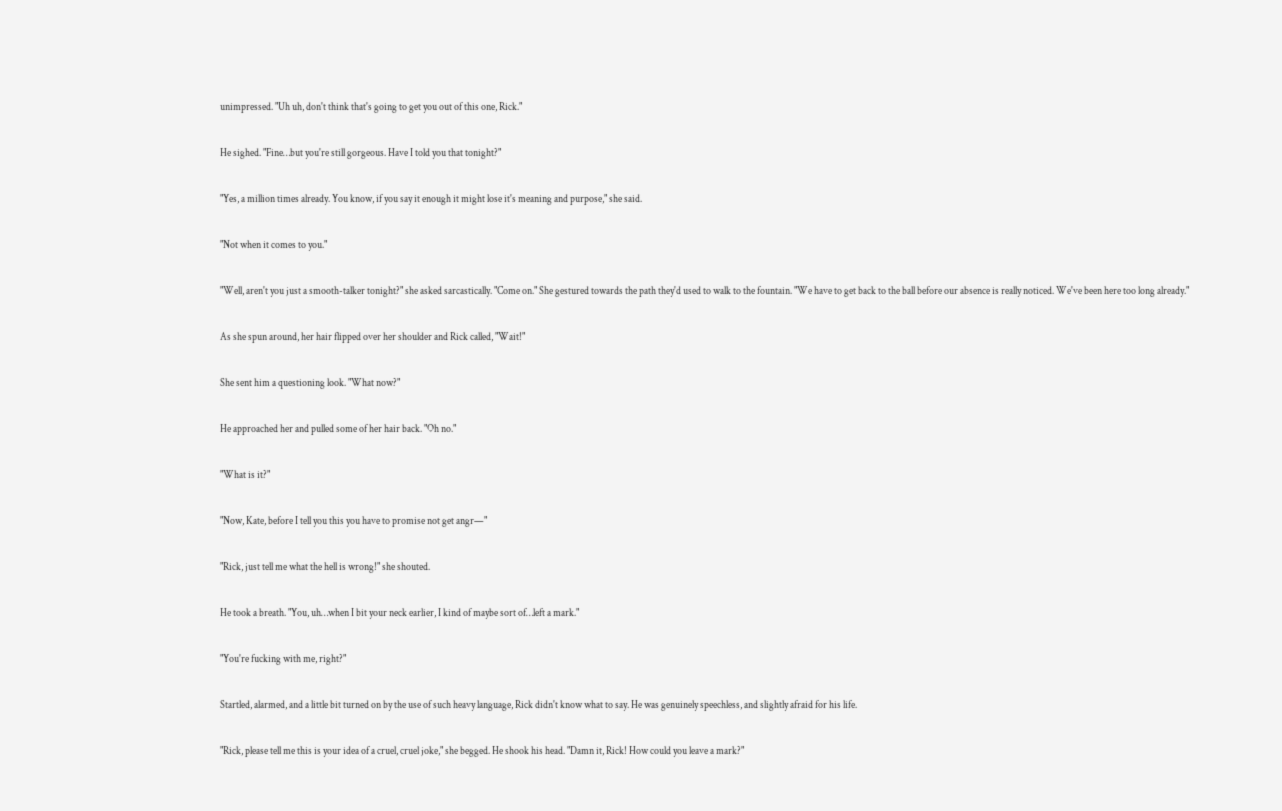unimpressed. "Uh uh, don't think that's going to get you out of this one, Rick."

He sighed. "Fine…but you're still gorgeous. Have I told you that tonight?"

"Yes, a million times already. You know, if you say it enough it might lose it's meaning and purpose," she said.

"Not when it comes to you."

"Well, aren't you just a smooth-talker tonight?" she asked sarcastically. "Come on." She gestured towards the path they'd used to walk to the fountain. "We have to get back to the ball before our absence is really noticed. We've been here too long already."

As she spun around, her hair flipped over her shoulder and Rick called, "Wait!"

She sent him a questioning look. "What now?"

He approached her and pulled some of her hair back. "Oh no."

"What is it?"

"Now, Kate, before I tell you this you have to promise not get angr—"

"Rick, just tell me what the hell is wrong!" she shouted.

He took a breath. "You, uh…when I bit your neck earlier, I kind of maybe sort of…left a mark."

"You're fucking with me, right?"

Startled, alarmed, and a little bit turned on by the use of such heavy language, Rick didn't know what to say. He was genuinely speechless, and slightly afraid for his life.

"Rick, please tell me this is your idea of a cruel, cruel joke," she begged. He shook his head. "Damn it, Rick! How could you leave a mark?"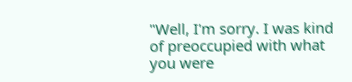"Well, I'm sorry. I was kind of preoccupied with what you were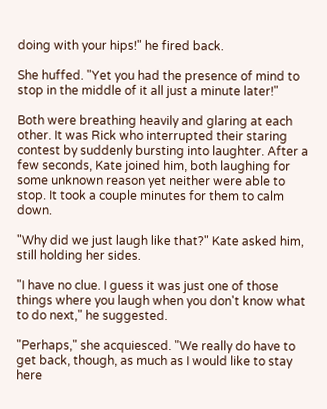doing with your hips!" he fired back.

She huffed. "Yet you had the presence of mind to stop in the middle of it all just a minute later!"

Both were breathing heavily and glaring at each other. It was Rick who interrupted their staring contest by suddenly bursting into laughter. After a few seconds, Kate joined him, both laughing for some unknown reason yet neither were able to stop. It took a couple minutes for them to calm down.

"Why did we just laugh like that?" Kate asked him, still holding her sides.

"I have no clue. I guess it was just one of those things where you laugh when you don't know what to do next," he suggested.

"Perhaps," she acquiesced. "We really do have to get back, though, as much as I would like to stay here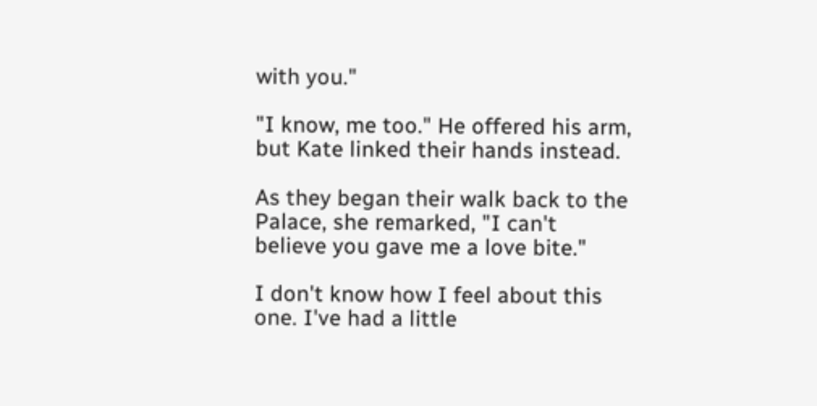with you."

"I know, me too." He offered his arm, but Kate linked their hands instead.

As they began their walk back to the Palace, she remarked, "I can't believe you gave me a love bite."

I don't know how I feel about this one. I've had a little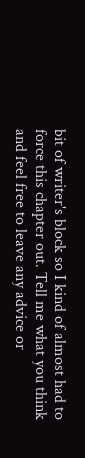bit of writer's block so I kind of almost had to force this chapter out. Tell me what you think and feel free to leave any advice or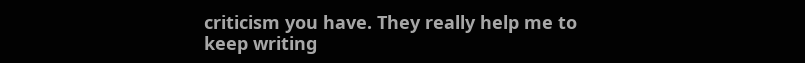criticism you have. They really help me to keep writing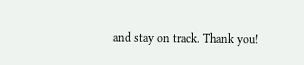and stay on track. Thank you!